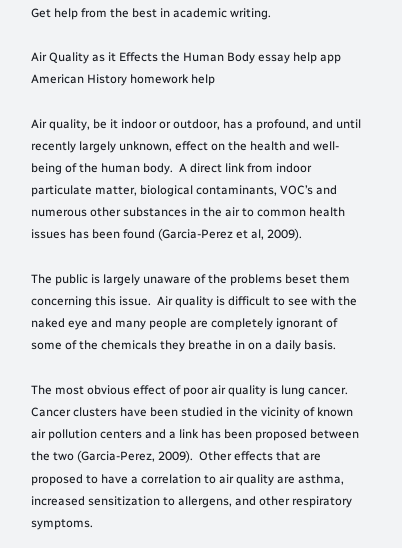Get help from the best in academic writing.

Air Quality as it Effects the Human Body essay help app American History homework help

Air quality, be it indoor or outdoor, has a profound, and until recently largely unknown, effect on the health and well-being of the human body.  A direct link from indoor particulate matter, biological contaminants, VOC’s and numerous other substances in the air to common health issues has been found (Garcia-Perez et al, 2009).

The public is largely unaware of the problems beset them concerning this issue.  Air quality is difficult to see with the naked eye and many people are completely ignorant of some of the chemicals they breathe in on a daily basis.

The most obvious effect of poor air quality is lung cancer.  Cancer clusters have been studied in the vicinity of known air pollution centers and a link has been proposed between the two (Garcia-Perez, 2009).  Other effects that are proposed to have a correlation to air quality are asthma, increased sensitization to allergens, and other respiratory symptoms.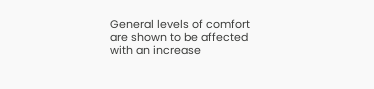General levels of comfort are shown to be affected with an increase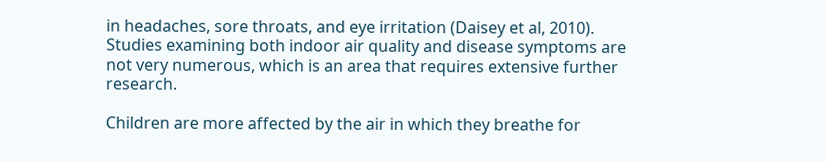in headaches, sore throats, and eye irritation (Daisey et al, 2010).  Studies examining both indoor air quality and disease symptoms are not very numerous, which is an area that requires extensive further research.

Children are more affected by the air in which they breathe for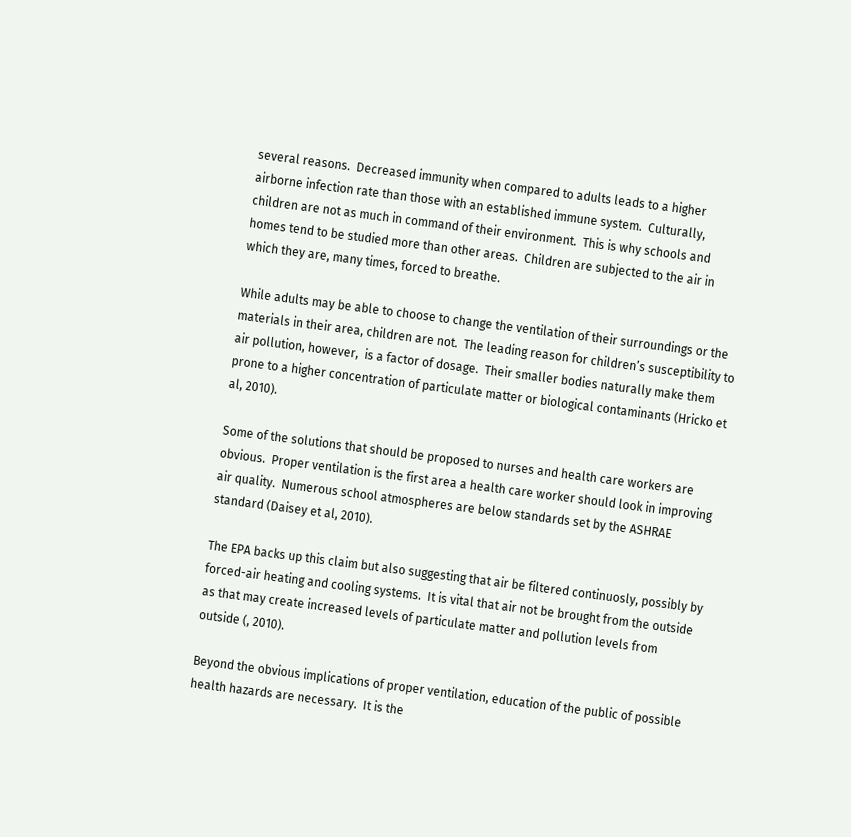several reasons.  Decreased immunity when compared to adults leads to a higher airborne infection rate than those with an established immune system.  Culturally, children are not as much in command of their environment.  This is why schools and homes tend to be studied more than other areas.  Children are subjected to the air in which they are, many times, forced to breathe.

While adults may be able to choose to change the ventilation of their surroundings or the materials in their area, children are not.  The leading reason for children’s susceptibility to air pollution, however,  is a factor of dosage.  Their smaller bodies naturally make them prone to a higher concentration of particulate matter or biological contaminants (Hricko et al, 2010).

Some of the solutions that should be proposed to nurses and health care workers are obvious.  Proper ventilation is the first area a health care worker should look in improving air quality.  Numerous school atmospheres are below standards set by the ASHRAE standard (Daisey et al, 2010).

The EPA backs up this claim but also suggesting that air be filtered continuosly, possibly by forced-air heating and cooling systems.  It is vital that air not be brought from the outside as that may create increased levels of particulate matter and pollution levels from outside (, 2010).

Beyond the obvious implications of proper ventilation, education of the public of possible health hazards are necessary.  It is the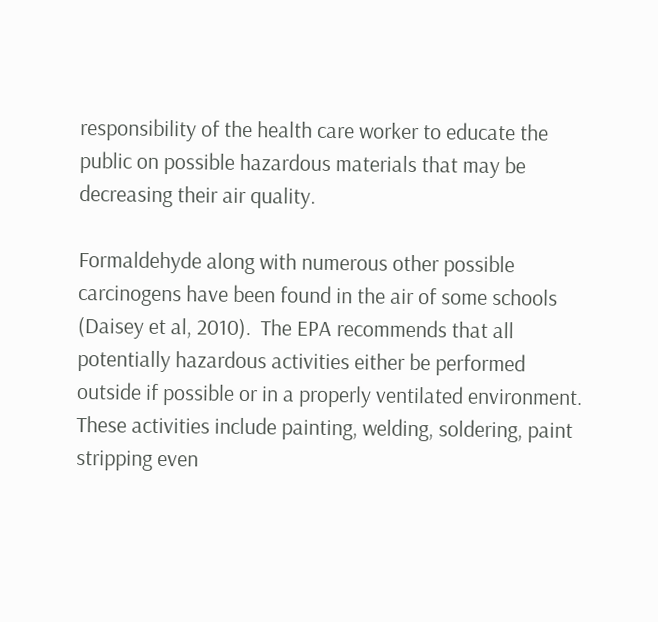responsibility of the health care worker to educate the public on possible hazardous materials that may be decreasing their air quality.

Formaldehyde along with numerous other possible carcinogens have been found in the air of some schools (Daisey et al, 2010).  The EPA recommends that all potentially hazardous activities either be performed outside if possible or in a properly ventilated environment.  These activities include painting, welding, soldering, paint stripping even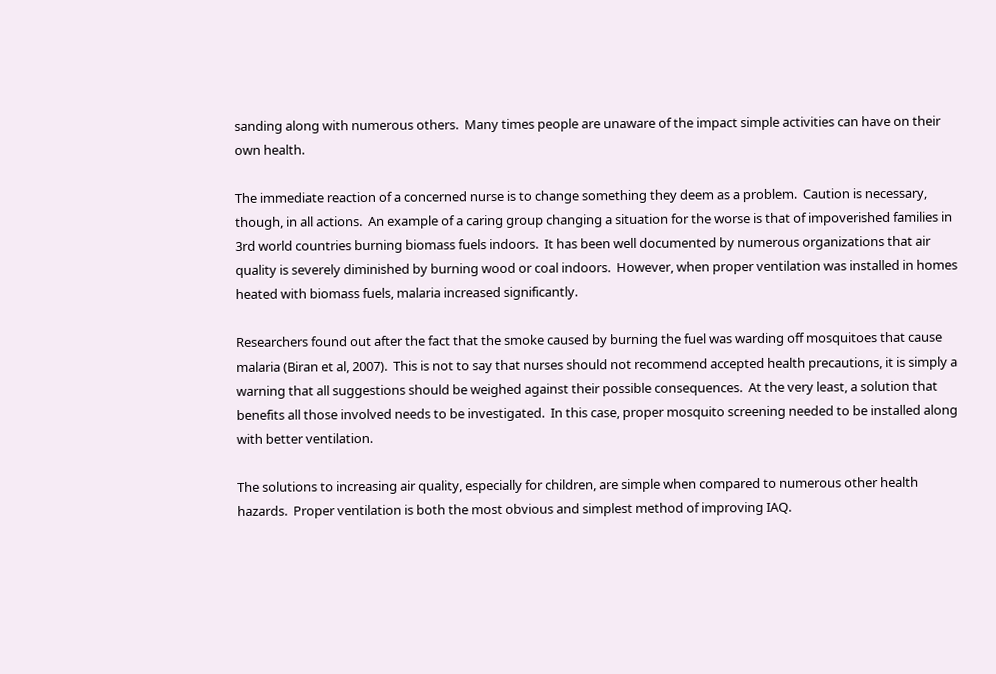sanding along with numerous others.  Many times people are unaware of the impact simple activities can have on their own health.

The immediate reaction of a concerned nurse is to change something they deem as a problem.  Caution is necessary, though, in all actions.  An example of a caring group changing a situation for the worse is that of impoverished families in 3rd world countries burning biomass fuels indoors.  It has been well documented by numerous organizations that air quality is severely diminished by burning wood or coal indoors.  However, when proper ventilation was installed in homes heated with biomass fuels, malaria increased significantly.

Researchers found out after the fact that the smoke caused by burning the fuel was warding off mosquitoes that cause malaria (Biran et al, 2007).  This is not to say that nurses should not recommend accepted health precautions, it is simply a warning that all suggestions should be weighed against their possible consequences.  At the very least, a solution that benefits all those involved needs to be investigated.  In this case, proper mosquito screening needed to be installed along with better ventilation.

The solutions to increasing air quality, especially for children, are simple when compared to numerous other health hazards.  Proper ventilation is both the most obvious and simplest method of improving IAQ.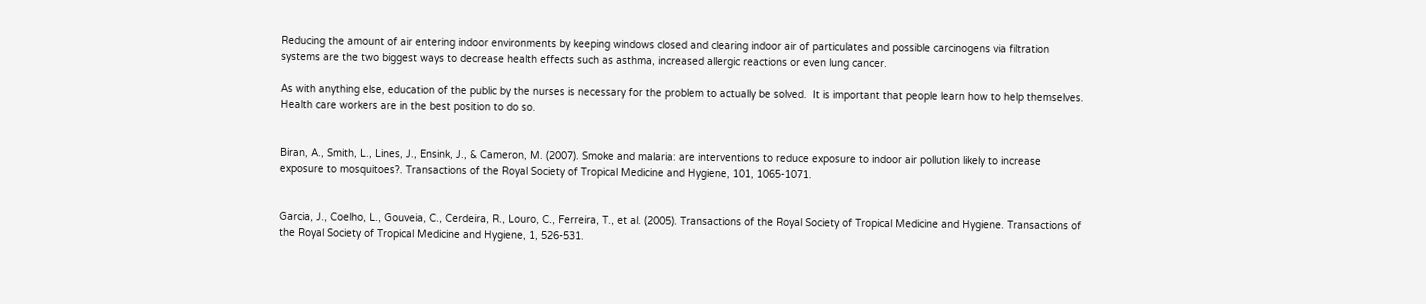Reducing the amount of air entering indoor environments by keeping windows closed and clearing indoor air of particulates and possible carcinogens via filtration systems are the two biggest ways to decrease health effects such as asthma, increased allergic reactions or even lung cancer.

As with anything else, education of the public by the nurses is necessary for the problem to actually be solved.  It is important that people learn how to help themselves.  Health care workers are in the best position to do so.


Biran, A., Smith, L., Lines, J., Ensink, J., & Cameron, M. (2007). Smoke and malaria: are interventions to reduce exposure to indoor air pollution likely to increase exposure to mosquitoes?. Transactions of the Royal Society of Tropical Medicine and Hygiene, 101, 1065-1071.


Garcia, J., Coelho, L., Gouveia, C., Cerdeira, R., Louro, C., Ferreira, T., et al. (2005). Transactions of the Royal Society of Tropical Medicine and Hygiene. Transactions of the Royal Society of Tropical Medicine and Hygiene, 1, 526-531.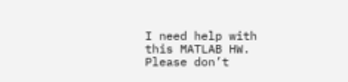I need help with this MATLAB HW. Please don’t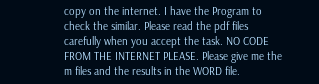copy on the internet. I have the Program to check the similar. Please read the pdf files carefully when you accept the task. NO CODE FROM THE INTERNET PLEASE. Please give me the m files and the results in the WORD file.